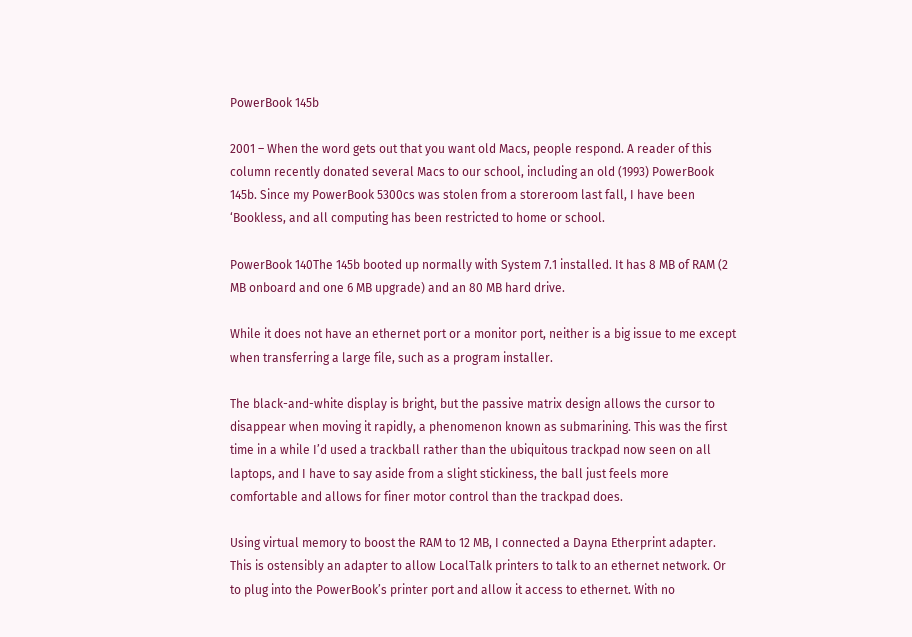PowerBook 145b

2001 – When the word gets out that you want old Macs, people respond. A reader of this column recently donated several Macs to our school, including an old (1993) PowerBook 145b. Since my PowerBook 5300cs was stolen from a storeroom last fall, I have been ‘Bookless, and all computing has been restricted to home or school.

PowerBook 140The 145b booted up normally with System 7.1 installed. It has 8 MB of RAM (2 MB onboard and one 6 MB upgrade) and an 80 MB hard drive.

While it does not have an ethernet port or a monitor port, neither is a big issue to me except when transferring a large file, such as a program installer.

The black-and-white display is bright, but the passive matrix design allows the cursor to disappear when moving it rapidly, a phenomenon known as submarining. This was the first time in a while I’d used a trackball rather than the ubiquitous trackpad now seen on all laptops, and I have to say aside from a slight stickiness, the ball just feels more comfortable and allows for finer motor control than the trackpad does.

Using virtual memory to boost the RAM to 12 MB, I connected a Dayna Etherprint adapter. This is ostensibly an adapter to allow LocalTalk printers to talk to an ethernet network. Or to plug into the PowerBook’s printer port and allow it access to ethernet. With no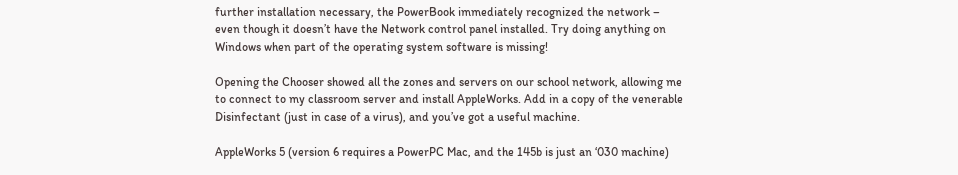further installation necessary, the PowerBook immediately recognized the network – even though it doesn’t have the Network control panel installed. Try doing anything on Windows when part of the operating system software is missing!

Opening the Chooser showed all the zones and servers on our school network, allowing me to connect to my classroom server and install AppleWorks. Add in a copy of the venerable Disinfectant (just in case of a virus), and you’ve got a useful machine.

AppleWorks 5 (version 6 requires a PowerPC Mac, and the 145b is just an ‘030 machine)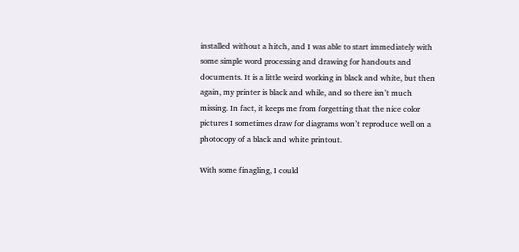installed without a hitch, and I was able to start immediately with some simple word processing and drawing for handouts and documents. It is a little weird working in black and white, but then again, my printer is black and while, and so there isn’t much missing. In fact, it keeps me from forgetting that the nice color pictures I sometimes draw for diagrams won’t reproduce well on a photocopy of a black and white printout.

With some finagling, I could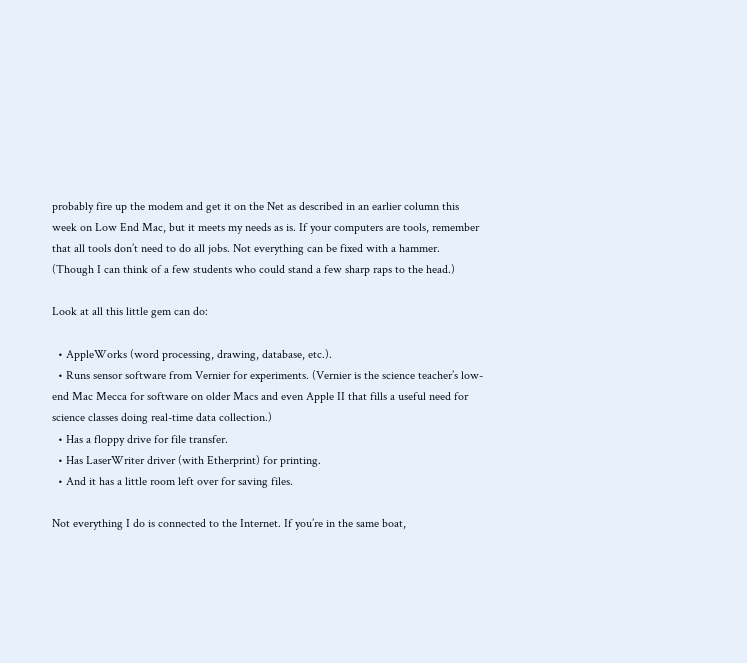probably fire up the modem and get it on the Net as described in an earlier column this week on Low End Mac, but it meets my needs as is. If your computers are tools, remember that all tools don’t need to do all jobs. Not everything can be fixed with a hammer. (Though I can think of a few students who could stand a few sharp raps to the head.)

Look at all this little gem can do:

  • AppleWorks (word processing, drawing, database, etc.).
  • Runs sensor software from Vernier for experiments. (Vernier is the science teacher’s low-end Mac Mecca for software on older Macs and even Apple II that fills a useful need for science classes doing real-time data collection.)
  • Has a floppy drive for file transfer.
  • Has LaserWriter driver (with Etherprint) for printing.
  • And it has a little room left over for saving files.

Not everything I do is connected to the Internet. If you’re in the same boat,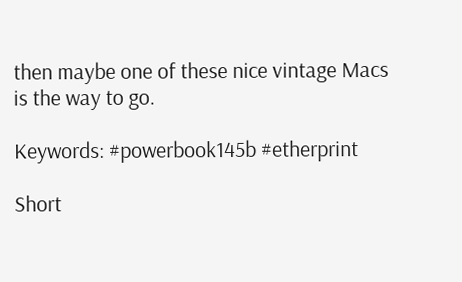then maybe one of these nice vintage Macs is the way to go.

Keywords: #powerbook145b #etherprint

Short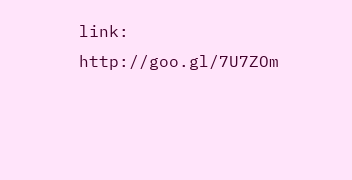link: http://goo.gl/7U7ZOm